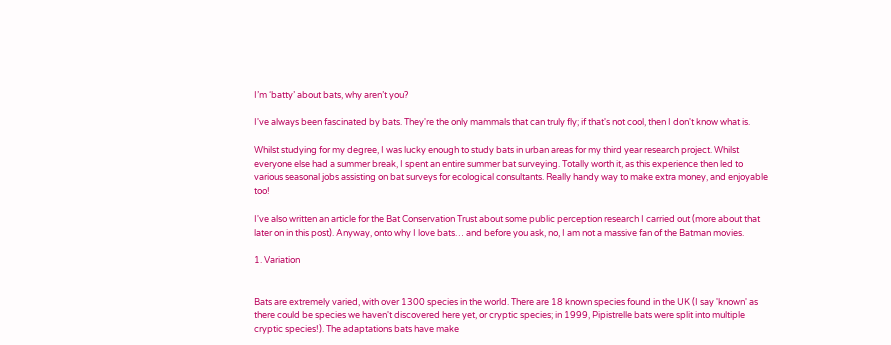I’m ‘batty’ about bats, why aren’t you?

I've always been fascinated by bats. They're the only mammals that can truly fly; if that's not cool, then I don't know what is.

Whilst studying for my degree, I was lucky enough to study bats in urban areas for my third year research project. Whilst everyone else had a summer break, I spent an entire summer bat surveying. Totally worth it, as this experience then led to various seasonal jobs assisting on bat surveys for ecological consultants. Really handy way to make extra money, and enjoyable too!

I've also written an article for the Bat Conservation Trust about some public perception research I carried out (more about that later on in this post). Anyway, onto why I love bats… and before you ask, no, I am not a massive fan of the Batman movies.

1. Variation


Bats are extremely varied, with over 1300 species in the world. There are 18 known species found in the UK (I say 'known' as there could be species we haven't discovered here yet, or cryptic species; in 1999, Pipistrelle bats were split into multiple cryptic species!). The adaptations bats have make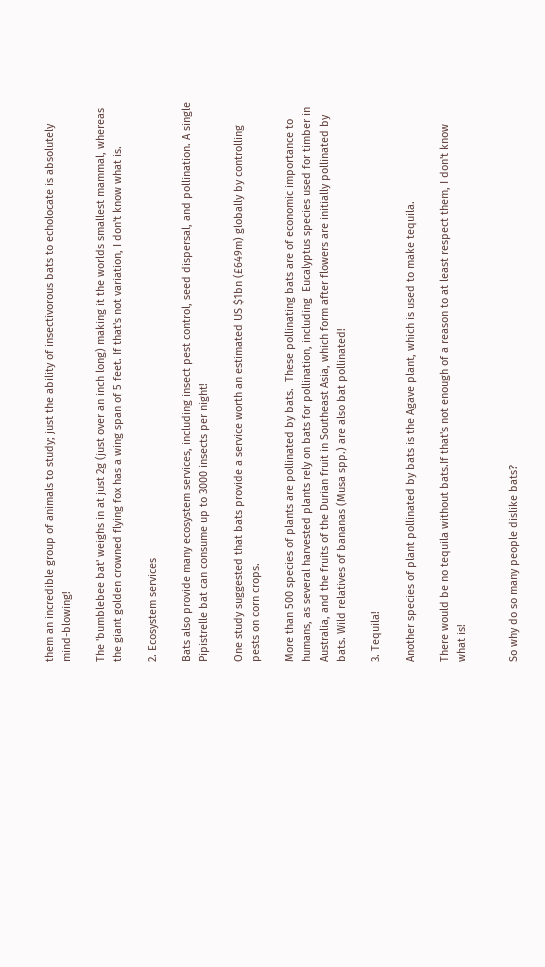them an incredible group of animals to study; just the ability of insectivorous bats to echolocate is absolutely mind-blowing!

The 'bumblebee bat' weighs in at just 2g (just over an inch long) making it the worlds smallest mammal, whereas the giant golden crowned flying fox has a wing span of 5 feet. If that's not variation, I don't know what is.

2. Ecosystem services

Bats also provide many ecosystem services, including insect pest control, seed dispersal, and pollination. A single Pipistrelle bat can consume up to 3000 insects per night!

One study suggested that bats provide a service worth an estimated US $1bn (£649m) globally by controlling pests on corn crops.

More than 500 species of plants are pollinated by bats.  These pollinating bats are of economic importance to humans, as several harvested plants rely on bats for pollination, including  Eucalyptus species used for timber in Australia, and the fruits of the Durian fruit in Southeast Asia, which form after flowers are initially pollinated by bats. Wild relatives of bananas (Musa spp.) are also bat pollinated!

3. Tequila!

Another species of plant pollinated by bats is the Agave plant, which is used to make tequila.

There would be no tequila without bats.If that's not enough of a reason to at least respect them, I don't know what is!


So why do so many people dislike bats?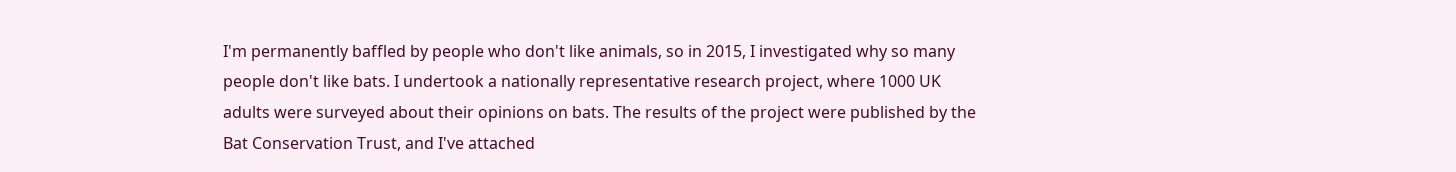I'm permanently baffled by people who don't like animals, so in 2015, I investigated why so many people don't like bats. I undertook a nationally representative research project, where 1000 UK adults were surveyed about their opinions on bats. The results of the project were published by the Bat Conservation Trust, and I've attached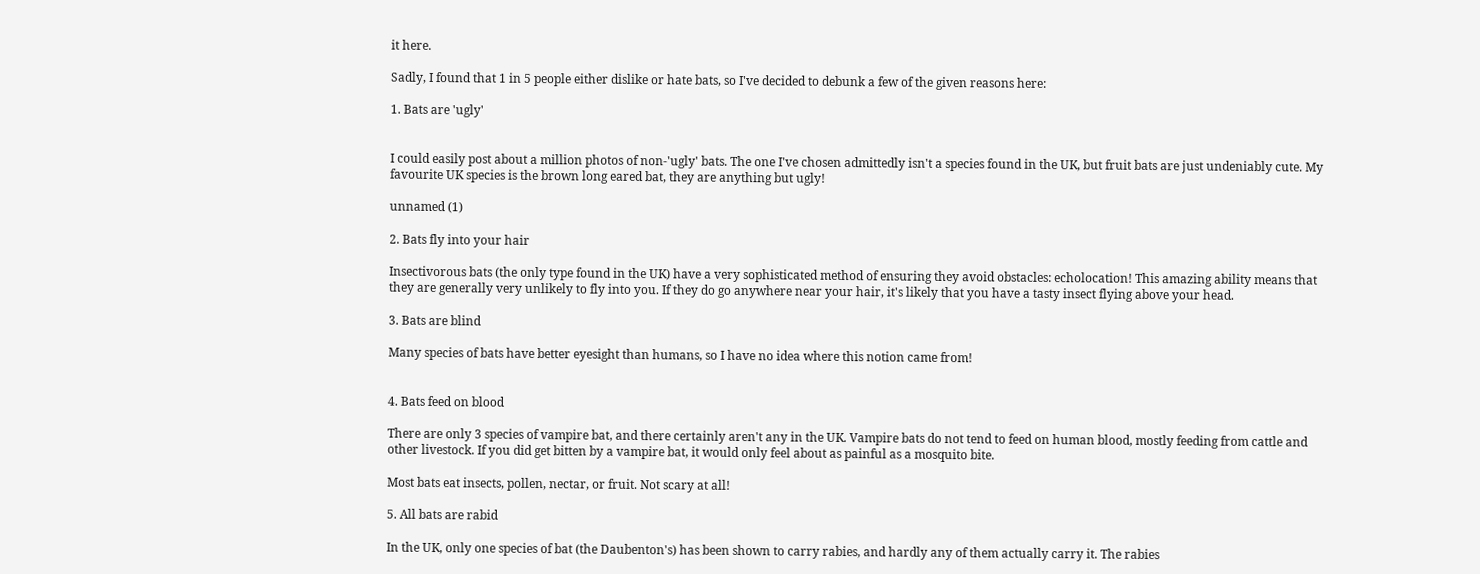it here.

Sadly, I found that 1 in 5 people either dislike or hate bats, so I've decided to debunk a few of the given reasons here:

1. Bats are 'ugly'


I could easily post about a million photos of non-'ugly' bats. The one I've chosen admittedly isn't a species found in the UK, but fruit bats are just undeniably cute. My favourite UK species is the brown long eared bat, they are anything but ugly!

unnamed (1)

2. Bats fly into your hair

Insectivorous bats (the only type found in the UK) have a very sophisticated method of ensuring they avoid obstacles: echolocation! This amazing ability means that they are generally very unlikely to fly into you. If they do go anywhere near your hair, it's likely that you have a tasty insect flying above your head.

3. Bats are blind

Many species of bats have better eyesight than humans, so I have no idea where this notion came from!


4. Bats feed on blood

There are only 3 species of vampire bat, and there certainly aren't any in the UK. Vampire bats do not tend to feed on human blood, mostly feeding from cattle and other livestock. If you did get bitten by a vampire bat, it would only feel about as painful as a mosquito bite.

Most bats eat insects, pollen, nectar, or fruit. Not scary at all!

5. All bats are rabid

In the UK, only one species of bat (the Daubenton's) has been shown to carry rabies, and hardly any of them actually carry it. The rabies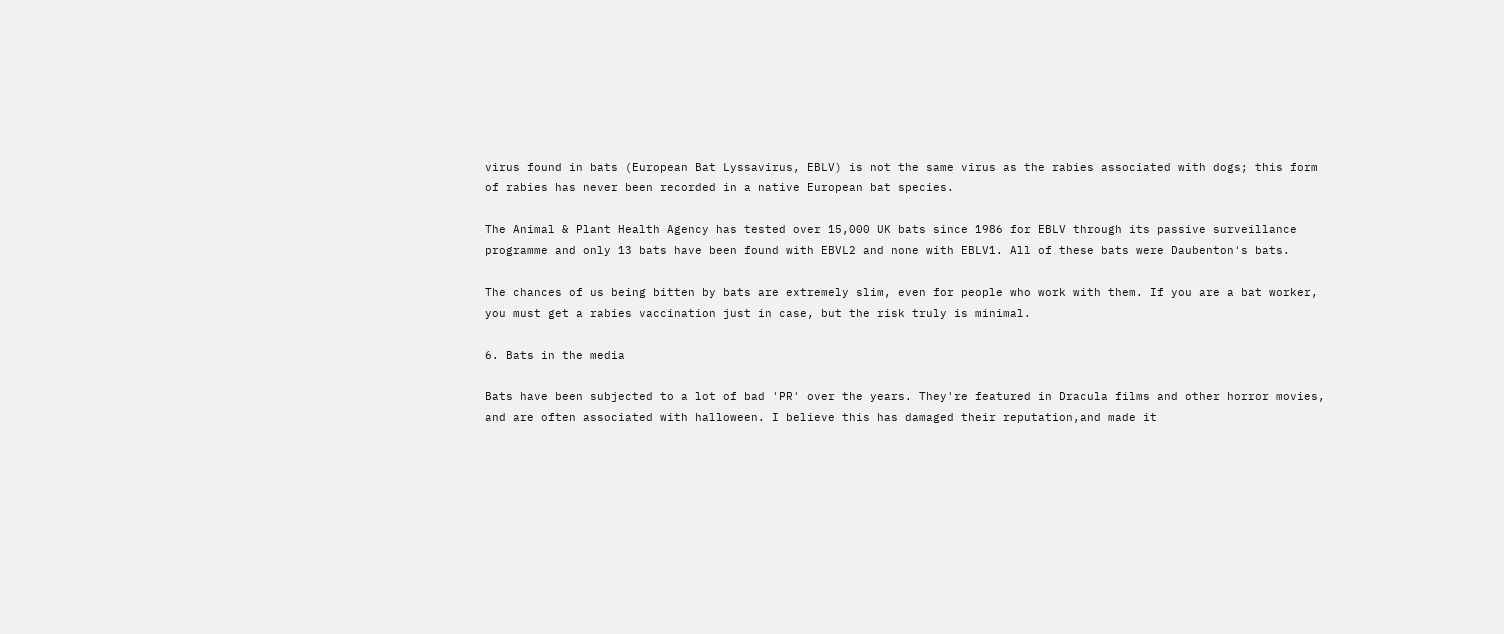virus found in bats (European Bat Lyssavirus, EBLV) is not the same virus as the rabies associated with dogs; this form of rabies has never been recorded in a native European bat species.

The Animal & Plant Health Agency has tested over 15,000 UK bats since 1986 for EBLV through its passive surveillance programme and only 13 bats have been found with EBVL2 and none with EBLV1. All of these bats were Daubenton's bats.

The chances of us being bitten by bats are extremely slim, even for people who work with them. If you are a bat worker, you must get a rabies vaccination just in case, but the risk truly is minimal.

6. Bats in the media

Bats have been subjected to a lot of bad 'PR' over the years. They're featured in Dracula films and other horror movies, and are often associated with halloween. I believe this has damaged their reputation,and made it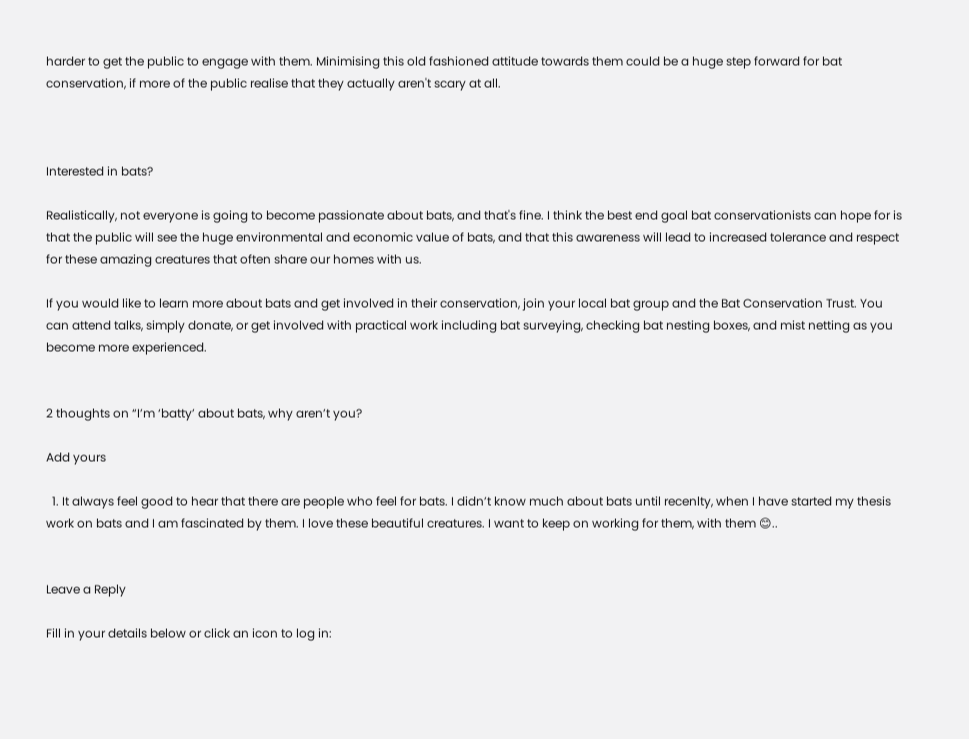harder to get the public to engage with them. Minimising this old fashioned attitude towards them could be a huge step forward for bat conservation, if more of the public realise that they actually aren't scary at all.



Interested in bats?

Realistically, not everyone is going to become passionate about bats, and that's fine. I think the best end goal bat conservationists can hope for is that the public will see the huge environmental and economic value of bats, and that this awareness will lead to increased tolerance and respect for these amazing creatures that often share our homes with us.

If you would like to learn more about bats and get involved in their conservation, join your local bat group and the Bat Conservation Trust. You can attend talks, simply donate, or get involved with practical work including bat surveying, checking bat nesting boxes, and mist netting as you become more experienced.


2 thoughts on “I’m ‘batty’ about bats, why aren’t you?

Add yours

  1. It always feel good to hear that there are people who feel for bats. I didn’t know much about bats until recenlty, when I have started my thesis work on bats and I am fascinated by them. I love these beautiful creatures. I want to keep on working for them, with them 😊..


Leave a Reply

Fill in your details below or click an icon to log in: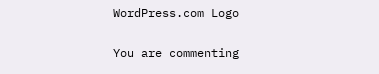WordPress.com Logo

You are commenting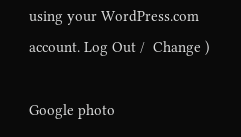using your WordPress.com account. Log Out /  Change )

Google photo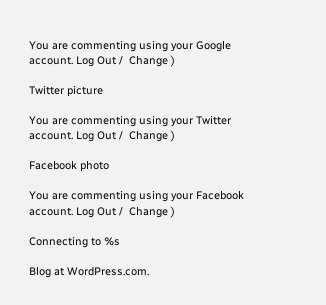You are commenting using your Google account. Log Out /  Change )

Twitter picture

You are commenting using your Twitter account. Log Out /  Change )

Facebook photo

You are commenting using your Facebook account. Log Out /  Change )

Connecting to %s

Blog at WordPress.com.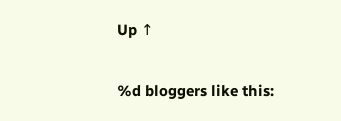Up ↑

%d bloggers like this: